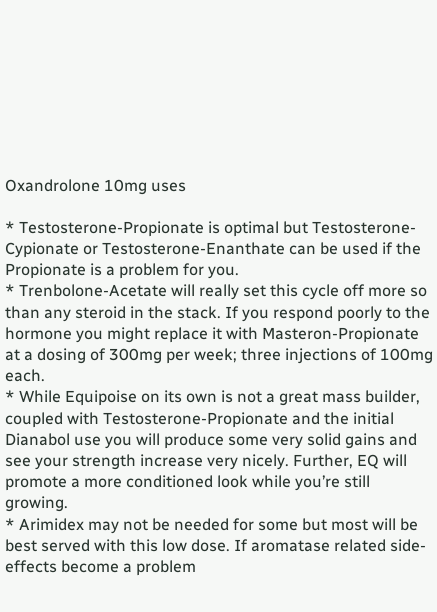Oxandrolone 10mg uses

* Testosterone-Propionate is optimal but Testosterone-Cypionate or Testosterone-Enanthate can be used if the Propionate is a problem for you.
* Trenbolone-Acetate will really set this cycle off more so than any steroid in the stack. If you respond poorly to the hormone you might replace it with Masteron-Propionate at a dosing of 300mg per week; three injections of 100mg each.
* While Equipoise on its own is not a great mass builder, coupled with Testosterone-Propionate and the initial Dianabol use you will produce some very solid gains and see your strength increase very nicely. Further, EQ will promote a more conditioned look while you’re still growing.
* Arimidex may not be needed for some but most will be best served with this low dose. If aromatase related side-effects become a problem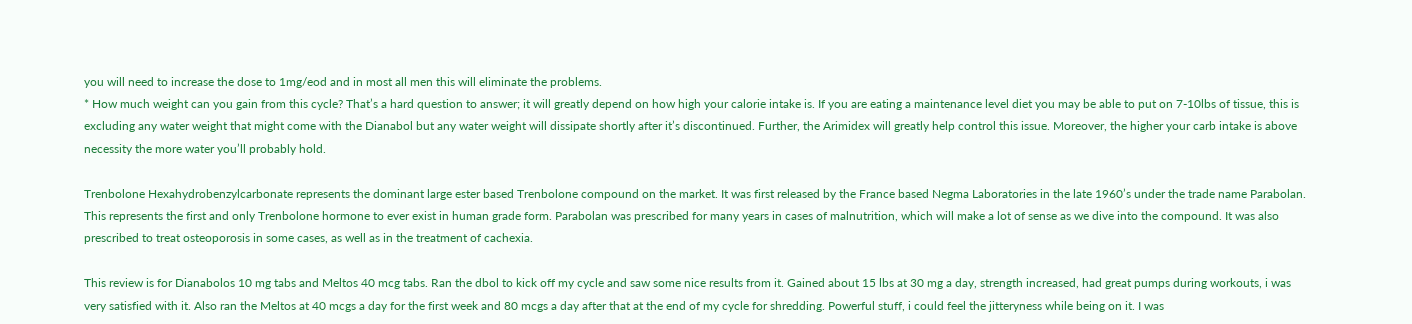you will need to increase the dose to 1mg/eod and in most all men this will eliminate the problems.
* How much weight can you gain from this cycle? That’s a hard question to answer; it will greatly depend on how high your calorie intake is. If you are eating a maintenance level diet you may be able to put on 7-10lbs of tissue, this is excluding any water weight that might come with the Dianabol but any water weight will dissipate shortly after it’s discontinued. Further, the Arimidex will greatly help control this issue. Moreover, the higher your carb intake is above necessity the more water you’ll probably hold.

Trenbolone Hexahydrobenzylcarbonate represents the dominant large ester based Trenbolone compound on the market. It was first released by the France based Negma Laboratories in the late 1960’s under the trade name Parabolan. This represents the first and only Trenbolone hormone to ever exist in human grade form. Parabolan was prescribed for many years in cases of malnutrition, which will make a lot of sense as we dive into the compound. It was also prescribed to treat osteoporosis in some cases, as well as in the treatment of cachexia.

This review is for Dianabolos 10 mg tabs and Meltos 40 mcg tabs. Ran the dbol to kick off my cycle and saw some nice results from it. Gained about 15 lbs at 30 mg a day, strength increased, had great pumps during workouts, i was very satisfied with it. Also ran the Meltos at 40 mcgs a day for the first week and 80 mcgs a day after that at the end of my cycle for shredding. Powerful stuff, i could feel the jitteryness while being on it. I was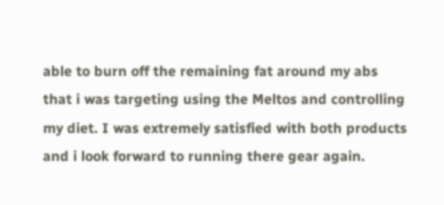able to burn off the remaining fat around my abs that i was targeting using the Meltos and controlling my diet. I was extremely satisfied with both products and i look forward to running there gear again.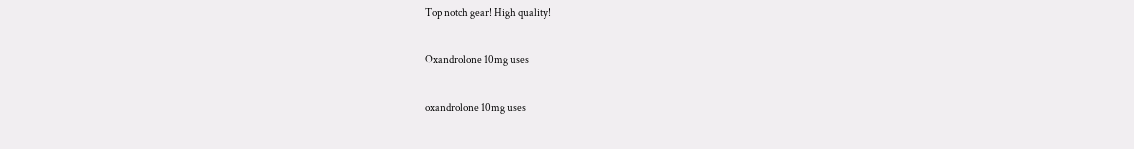Top notch gear! High quality!

Oxandrolone 10mg uses

oxandrolone 10mg uses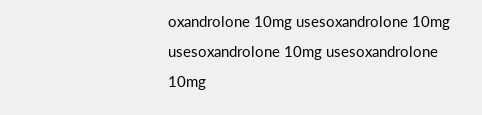oxandrolone 10mg usesoxandrolone 10mg usesoxandrolone 10mg usesoxandrolone 10mg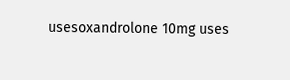usesoxandrolone 10mg uses